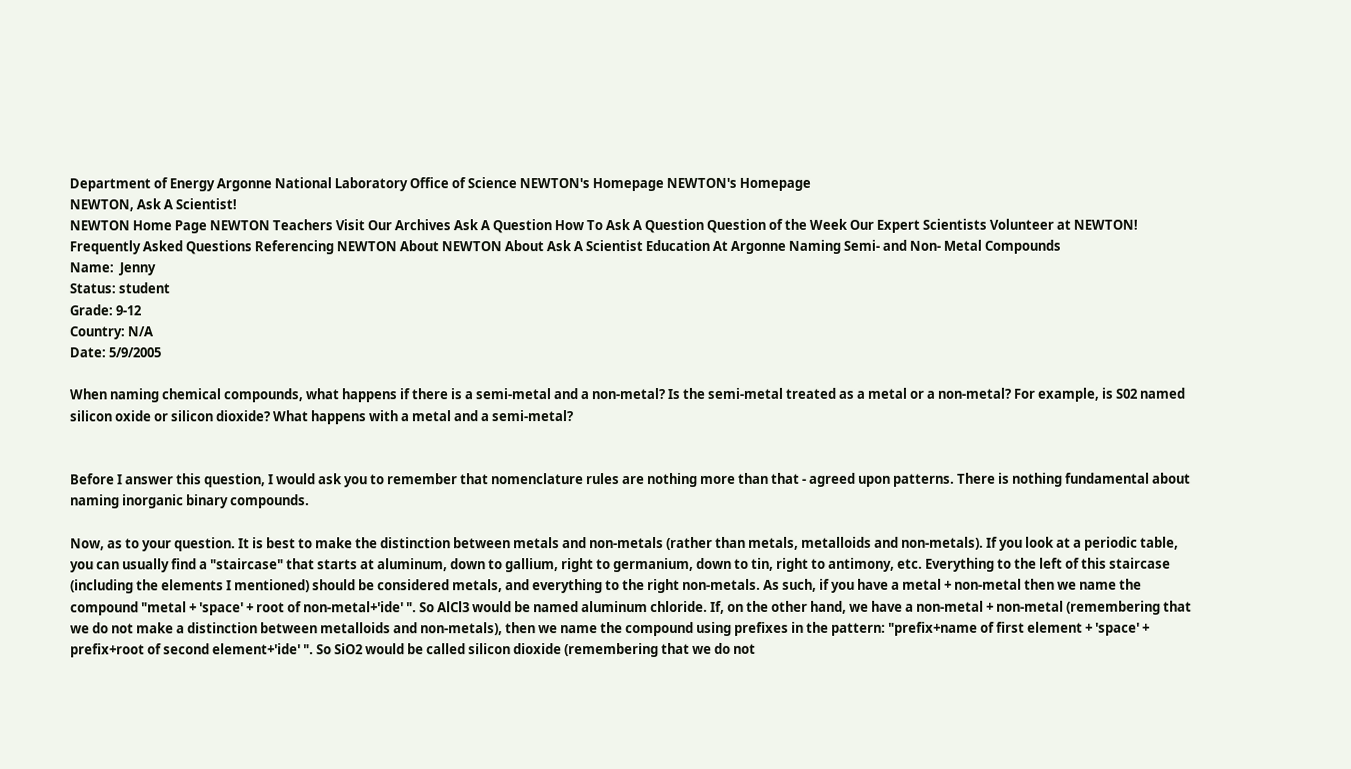Department of Energy Argonne National Laboratory Office of Science NEWTON's Homepage NEWTON's Homepage
NEWTON, Ask A Scientist!
NEWTON Home Page NEWTON Teachers Visit Our Archives Ask A Question How To Ask A Question Question of the Week Our Expert Scientists Volunteer at NEWTON! Frequently Asked Questions Referencing NEWTON About NEWTON About Ask A Scientist Education At Argonne Naming Semi- and Non- Metal Compounds
Name:  Jenny
Status: student
Grade: 9-12
Country: N/A
Date: 5/9/2005

When naming chemical compounds, what happens if there is a semi-metal and a non-metal? Is the semi-metal treated as a metal or a non-metal? For example, is S02 named silicon oxide or silicon dioxide? What happens with a metal and a semi-metal?


Before I answer this question, I would ask you to remember that nomenclature rules are nothing more than that - agreed upon patterns. There is nothing fundamental about naming inorganic binary compounds.

Now, as to your question. It is best to make the distinction between metals and non-metals (rather than metals, metalloids and non-metals). If you look at a periodic table, you can usually find a "staircase" that starts at aluminum, down to gallium, right to germanium, down to tin, right to antimony, etc. Everything to the left of this staircase (including the elements I mentioned) should be considered metals, and everything to the right non-metals. As such, if you have a metal + non-metal then we name the compound "metal + 'space' + root of non-metal+'ide' ". So AlCl3 would be named aluminum chloride. If, on the other hand, we have a non-metal + non-metal (remembering that we do not make a distinction between metalloids and non-metals), then we name the compound using prefixes in the pattern: "prefix+name of first element + 'space' + prefix+root of second element+'ide' ". So SiO2 would be called silicon dioxide (remembering that we do not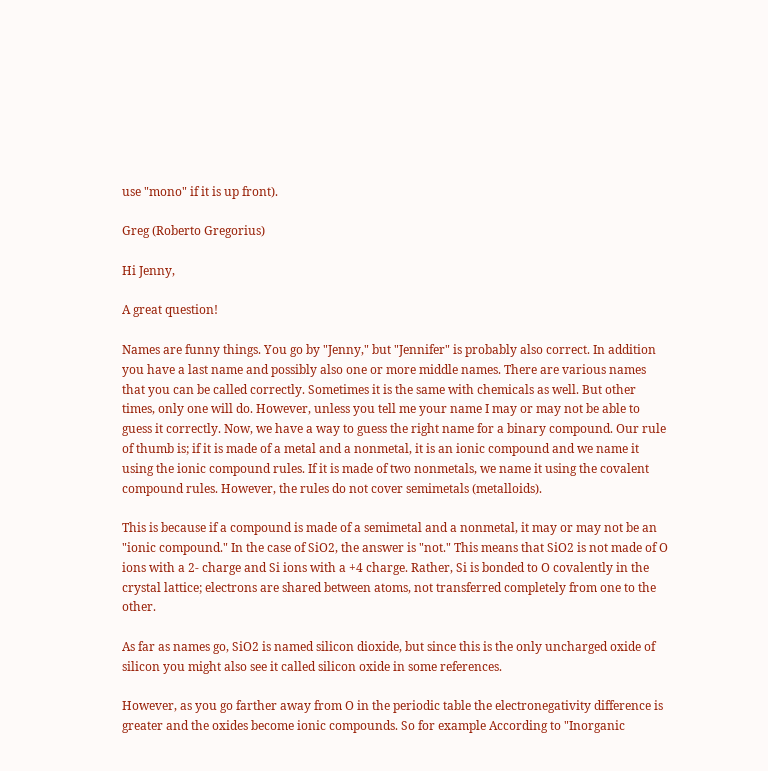use "mono" if it is up front).

Greg (Roberto Gregorius)

Hi Jenny,

A great question!

Names are funny things. You go by "Jenny," but "Jennifer" is probably also correct. In addition you have a last name and possibly also one or more middle names. There are various names that you can be called correctly. Sometimes it is the same with chemicals as well. But other times, only one will do. However, unless you tell me your name I may or may not be able to guess it correctly. Now, we have a way to guess the right name for a binary compound. Our rule of thumb is; if it is made of a metal and a nonmetal, it is an ionic compound and we name it using the ionic compound rules. If it is made of two nonmetals, we name it using the covalent compound rules. However, the rules do not cover semimetals (metalloids).

This is because if a compound is made of a semimetal and a nonmetal, it may or may not be an "ionic compound." In the case of SiO2, the answer is "not." This means that SiO2 is not made of O ions with a 2- charge and Si ions with a +4 charge. Rather, Si is bonded to O covalently in the crystal lattice; electrons are shared between atoms, not transferred completely from one to the other.

As far as names go, SiO2 is named silicon dioxide, but since this is the only uncharged oxide of silicon you might also see it called silicon oxide in some references.

However, as you go farther away from O in the periodic table the electronegativity difference is greater and the oxides become ionic compounds. So for example According to "Inorganic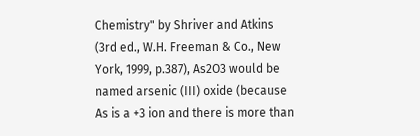Chemistry" by Shriver and Atkins (3rd ed., W.H. Freeman & Co., New York, 1999, p.387), As2O3 would be named arsenic (III) oxide (because As is a +3 ion and there is more than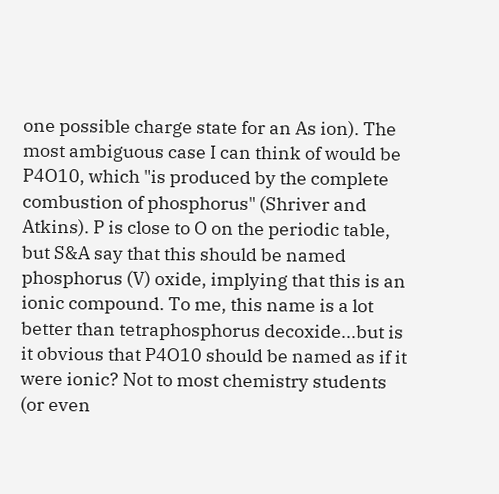one possible charge state for an As ion). The most ambiguous case I can think of would be P4O10, which "is produced by the complete combustion of phosphorus" (Shriver and Atkins). P is close to O on the periodic table, but S&A say that this should be named phosphorus (V) oxide, implying that this is an ionic compound. To me, this name is a lot better than tetraphosphorus decoxide...but is it obvious that P4O10 should be named as if it were ionic? Not to most chemistry students (or even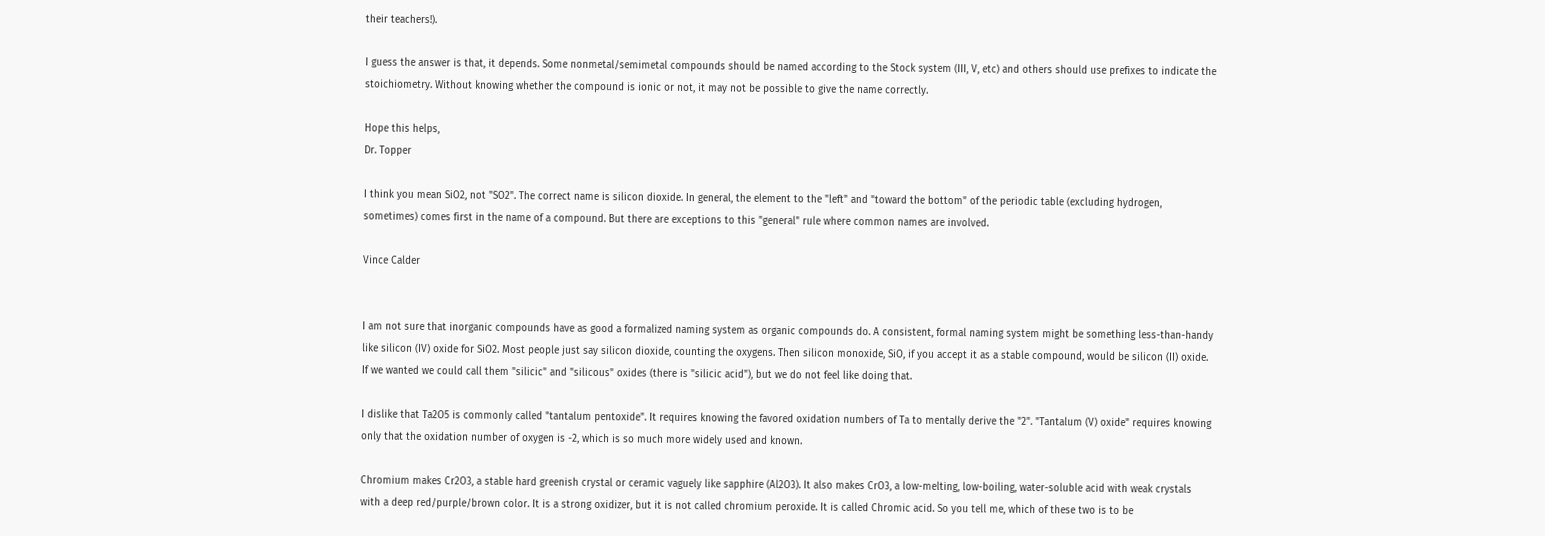their teachers!).

I guess the answer is that, it depends. Some nonmetal/semimetal compounds should be named according to the Stock system (III, V, etc) and others should use prefixes to indicate the stoichiometry. Without knowing whether the compound is ionic or not, it may not be possible to give the name correctly.

Hope this helps,
Dr. Topper

I think you mean SiO2, not "SO2". The correct name is silicon dioxide. In general, the element to the "left" and "toward the bottom" of the periodic table (excluding hydrogen, sometimes) comes first in the name of a compound. But there are exceptions to this "general" rule where common names are involved.

Vince Calder


I am not sure that inorganic compounds have as good a formalized naming system as organic compounds do. A consistent, formal naming system might be something less-than-handy like silicon (IV) oxide for SiO2. Most people just say silicon dioxide, counting the oxygens. Then silicon monoxide, SiO, if you accept it as a stable compound, would be silicon (II) oxide. If we wanted we could call them "silicic" and "silicous" oxides (there is "silicic acid"), but we do not feel like doing that.

I dislike that Ta2O5 is commonly called "tantalum pentoxide". It requires knowing the favored oxidation numbers of Ta to mentally derive the "2". "Tantalum (V) oxide" requires knowing only that the oxidation number of oxygen is -2, which is so much more widely used and known.

Chromium makes Cr2O3, a stable hard greenish crystal or ceramic vaguely like sapphire (Al2O3). It also makes CrO3, a low-melting, low-boiling, water-soluble acid with weak crystals with a deep red/purple/brown color. It is a strong oxidizer, but it is not called chromium peroxide. It is called Chromic acid. So you tell me, which of these two is to be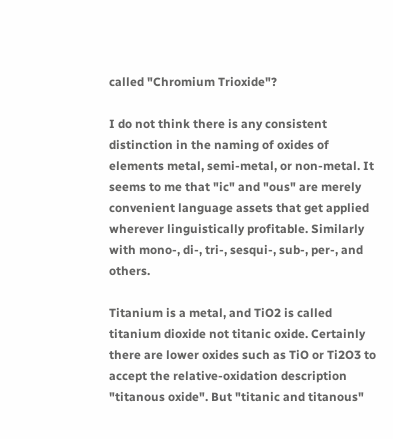called "Chromium Trioxide"?

I do not think there is any consistent distinction in the naming of oxides of elements metal, semi-metal, or non-metal. It seems to me that "ic" and "ous" are merely convenient language assets that get applied wherever linguistically profitable. Similarly with mono-, di-, tri-, sesqui-, sub-, per-, and others.

Titanium is a metal, and TiO2 is called titanium dioxide not titanic oxide. Certainly there are lower oxides such as TiO or Ti2O3 to accept the relative-oxidation description "titanous oxide". But "titanic and titanous"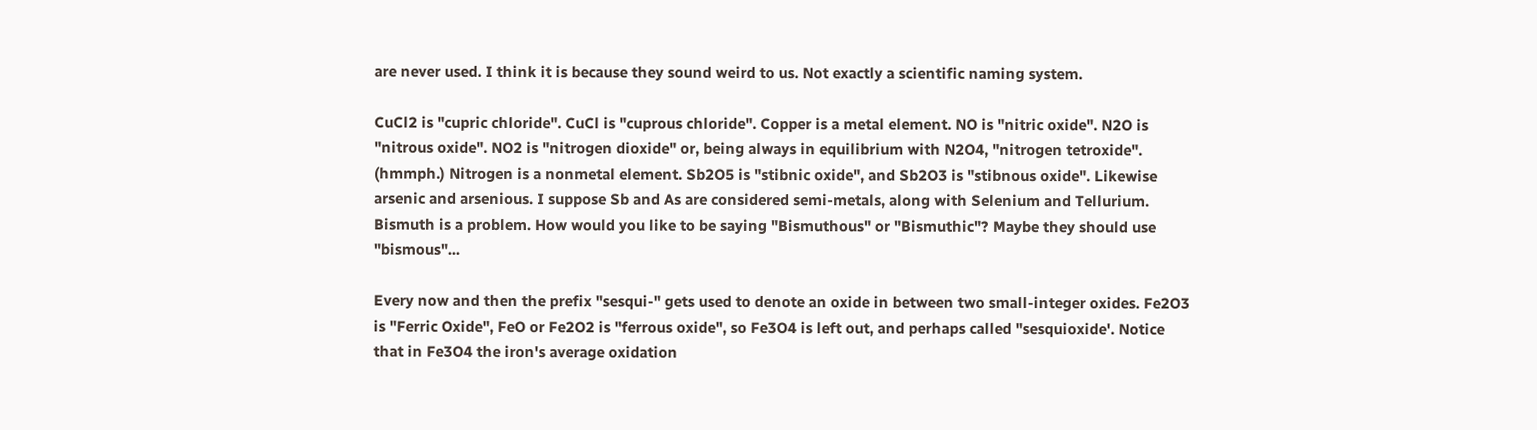are never used. I think it is because they sound weird to us. Not exactly a scientific naming system.

CuCl2 is "cupric chloride". CuCl is "cuprous chloride". Copper is a metal element. NO is "nitric oxide". N2O is "nitrous oxide". NO2 is "nitrogen dioxide" or, being always in equilibrium with N2O4, "nitrogen tetroxide". (hmmph.) Nitrogen is a nonmetal element. Sb2O5 is "stibnic oxide", and Sb2O3 is "stibnous oxide". Likewise arsenic and arsenious. I suppose Sb and As are considered semi-metals, along with Selenium and Tellurium. Bismuth is a problem. How would you like to be saying "Bismuthous" or "Bismuthic"? Maybe they should use "bismous"...

Every now and then the prefix "sesqui-" gets used to denote an oxide in between two small-integer oxides. Fe2O3 is "Ferric Oxide", FeO or Fe2O2 is "ferrous oxide", so Fe3O4 is left out, and perhaps called "sesquioxide'. Notice that in Fe3O4 the iron's average oxidation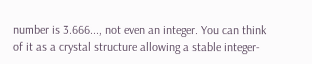number is 3.666..., not even an integer. You can think of it as a crystal structure allowing a stable integer-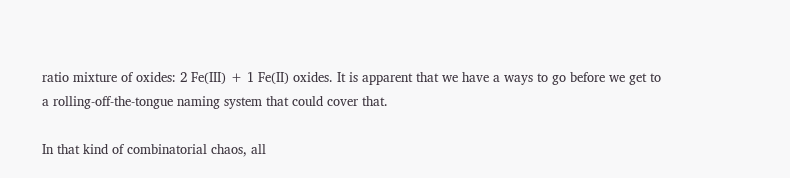ratio mixture of oxides: 2 Fe(III) + 1 Fe(II) oxides. It is apparent that we have a ways to go before we get to a rolling-off-the-tongue naming system that could cover that.

In that kind of combinatorial chaos, all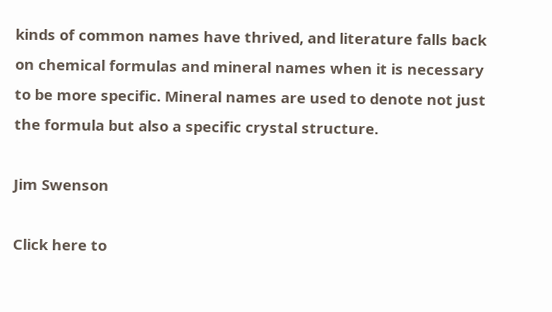kinds of common names have thrived, and literature falls back on chemical formulas and mineral names when it is necessary to be more specific. Mineral names are used to denote not just the formula but also a specific crystal structure.

Jim Swenson

Click here to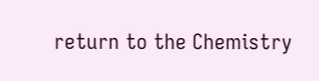return to the Chemistry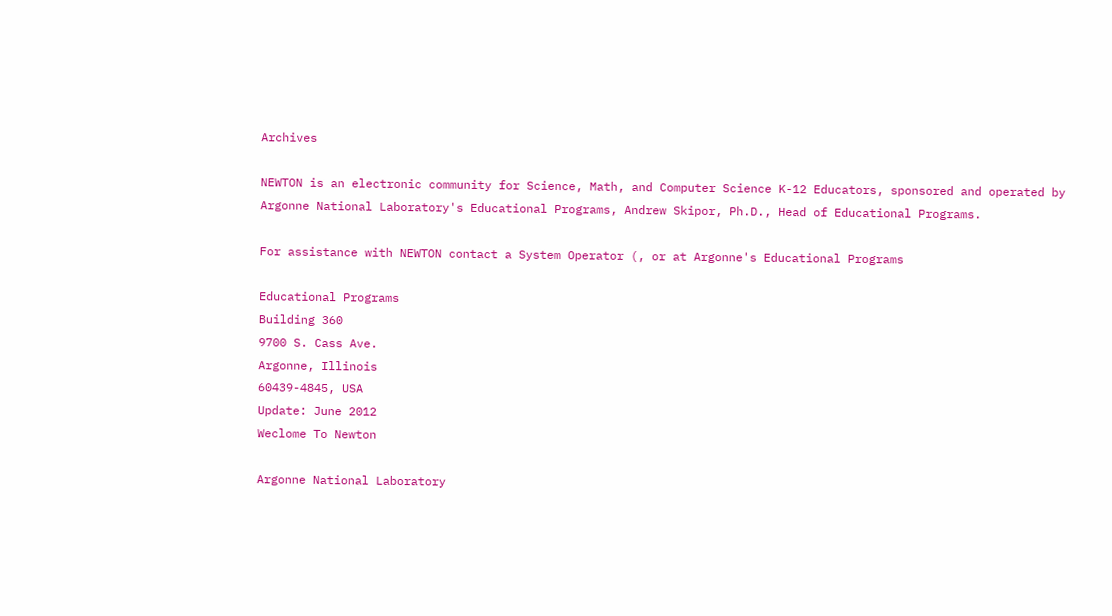Archives

NEWTON is an electronic community for Science, Math, and Computer Science K-12 Educators, sponsored and operated by Argonne National Laboratory's Educational Programs, Andrew Skipor, Ph.D., Head of Educational Programs.

For assistance with NEWTON contact a System Operator (, or at Argonne's Educational Programs

Educational Programs
Building 360
9700 S. Cass Ave.
Argonne, Illinois
60439-4845, USA
Update: June 2012
Weclome To Newton

Argonne National Laboratory